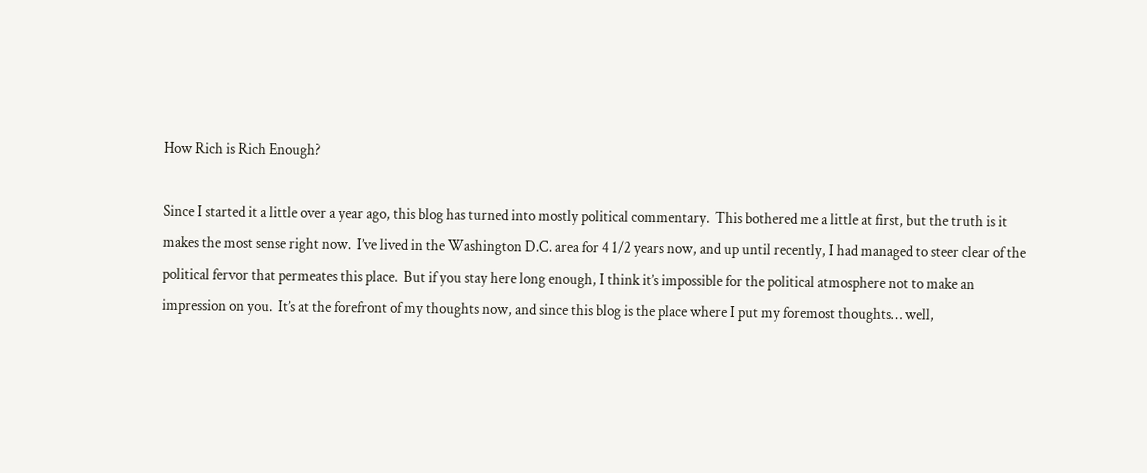How Rich is Rich Enough?

Since I started it a little over a year ago, this blog has turned into mostly political commentary.  This bothered me a little at first, but the truth is it makes the most sense right now.  I’ve lived in the Washington D.C. area for 4 1/2 years now, and up until recently, I had managed to steer clear of the political fervor that permeates this place.  But if you stay here long enough, I think it’s impossible for the political atmosphere not to make an impression on you.  It’s at the forefront of my thoughts now, and since this blog is the place where I put my foremost thoughts… well,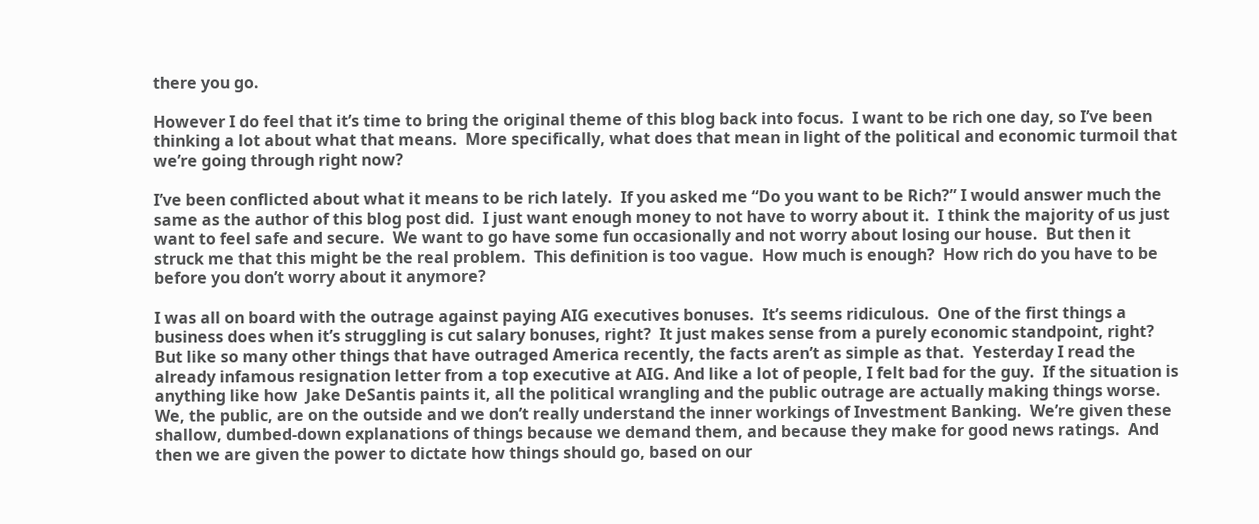there you go.

However I do feel that it’s time to bring the original theme of this blog back into focus.  I want to be rich one day, so I’ve been thinking a lot about what that means.  More specifically, what does that mean in light of the political and economic turmoil that we’re going through right now?

I’ve been conflicted about what it means to be rich lately.  If you asked me “Do you want to be Rich?” I would answer much the same as the author of this blog post did.  I just want enough money to not have to worry about it.  I think the majority of us just want to feel safe and secure.  We want to go have some fun occasionally and not worry about losing our house.  But then it struck me that this might be the real problem.  This definition is too vague.  How much is enough?  How rich do you have to be before you don’t worry about it anymore?

I was all on board with the outrage against paying AIG executives bonuses.  It’s seems ridiculous.  One of the first things a business does when it’s struggling is cut salary bonuses, right?  It just makes sense from a purely economic standpoint, right?  But like so many other things that have outraged America recently, the facts aren’t as simple as that.  Yesterday I read the already infamous resignation letter from a top executive at AIG. And like a lot of people, I felt bad for the guy.  If the situation is anything like how  Jake DeSantis paints it, all the political wrangling and the public outrage are actually making things worse.  We, the public, are on the outside and we don’t really understand the inner workings of Investment Banking.  We’re given these shallow, dumbed-down explanations of things because we demand them, and because they make for good news ratings.  And then we are given the power to dictate how things should go, based on our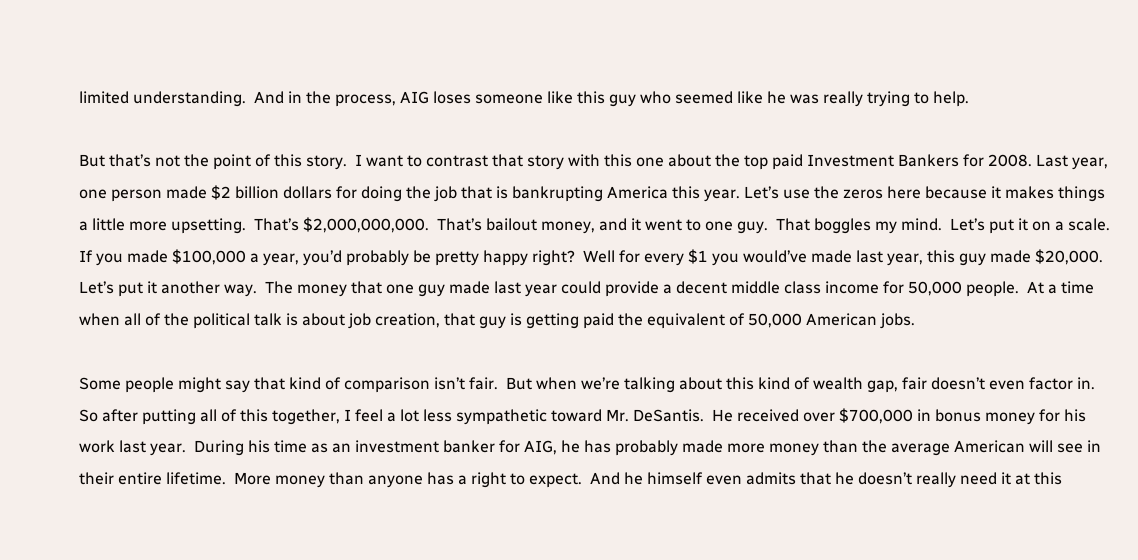limited understanding.  And in the process, AIG loses someone like this guy who seemed like he was really trying to help.

But that’s not the point of this story.  I want to contrast that story with this one about the top paid Investment Bankers for 2008. Last year, one person made $2 billion dollars for doing the job that is bankrupting America this year. Let’s use the zeros here because it makes things a little more upsetting.  That’s $2,000,000,000.  That’s bailout money, and it went to one guy.  That boggles my mind.  Let’s put it on a scale.  If you made $100,000 a year, you’d probably be pretty happy right?  Well for every $1 you would’ve made last year, this guy made $20,000.  Let’s put it another way.  The money that one guy made last year could provide a decent middle class income for 50,000 people.  At a time when all of the political talk is about job creation, that guy is getting paid the equivalent of 50,000 American jobs.

Some people might say that kind of comparison isn’t fair.  But when we’re talking about this kind of wealth gap, fair doesn’t even factor in.  So after putting all of this together, I feel a lot less sympathetic toward Mr. DeSantis.  He received over $700,000 in bonus money for his work last year.  During his time as an investment banker for AIG, he has probably made more money than the average American will see in their entire lifetime.  More money than anyone has a right to expect.  And he himself even admits that he doesn’t really need it at this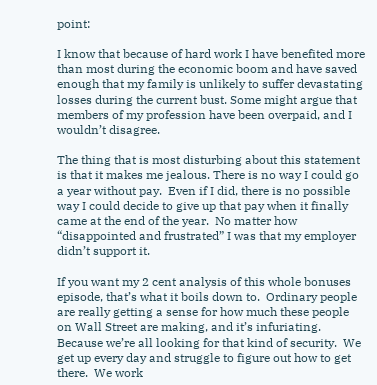point:

I know that because of hard work I have benefited more than most during the economic boom and have saved enough that my family is unlikely to suffer devastating losses during the current bust. Some might argue that members of my profession have been overpaid, and I wouldn’t disagree.

The thing that is most disturbing about this statement is that it makes me jealous. There is no way I could go a year without pay.  Even if I did, there is no possible way I could decide to give up that pay when it finally came at the end of the year.  No matter how “disappointed and frustrated” I was that my employer didn’t support it.

If you want my 2 cent analysis of this whole bonuses episode, that’s what it boils down to.  Ordinary people are really getting a sense for how much these people on Wall Street are making, and it’s infuriating.  Because we’re all looking for that kind of security.  We get up every day and struggle to figure out how to get there.  We work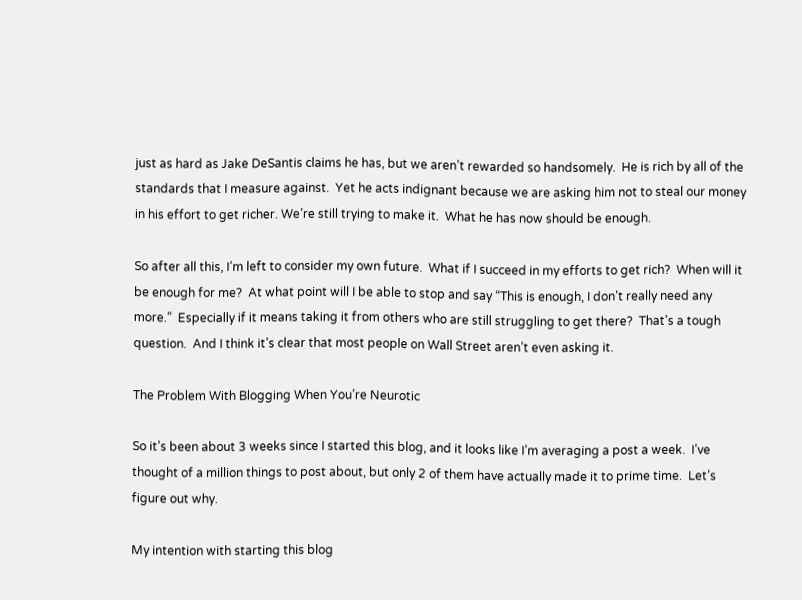just as hard as Jake DeSantis claims he has, but we aren’t rewarded so handsomely.  He is rich by all of the standards that I measure against.  Yet he acts indignant because we are asking him not to steal our money in his effort to get richer. We’re still trying to make it.  What he has now should be enough.

So after all this, I’m left to consider my own future.  What if I succeed in my efforts to get rich?  When will it be enough for me?  At what point will I be able to stop and say “This is enough, I don’t really need any more.”  Especially if it means taking it from others who are still struggling to get there?  That’s a tough question.  And I think it’s clear that most people on Wall Street aren’t even asking it.

The Problem With Blogging When You’re Neurotic

So it’s been about 3 weeks since I started this blog, and it looks like I’m averaging a post a week.  I’ve thought of a million things to post about, but only 2 of them have actually made it to prime time.  Let’s figure out why.

My intention with starting this blog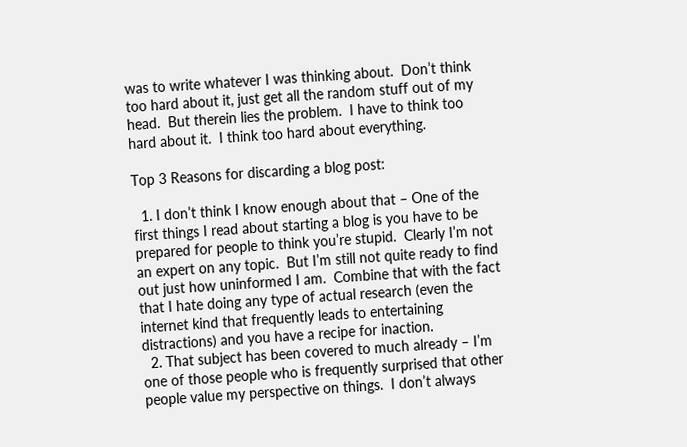was to write whatever I was thinking about.  Don’t think too hard about it, just get all the random stuff out of my head.  But therein lies the problem.  I have to think too hard about it.  I think too hard about everything.

Top 3 Reasons for discarding a blog post:

  1. I don’t think I know enough about that – One of the first things I read about starting a blog is you have to be prepared for people to think you’re stupid.  Clearly I’m not an expert on any topic.  But I’m still not quite ready to find out just how uninformed I am.  Combine that with the fact that I hate doing any type of actual research (even the internet kind that frequently leads to entertaining distractions) and you have a recipe for inaction.
  2. That subject has been covered to much already – I’m one of those people who is frequently surprised that other people value my perspective on things.  I don’t always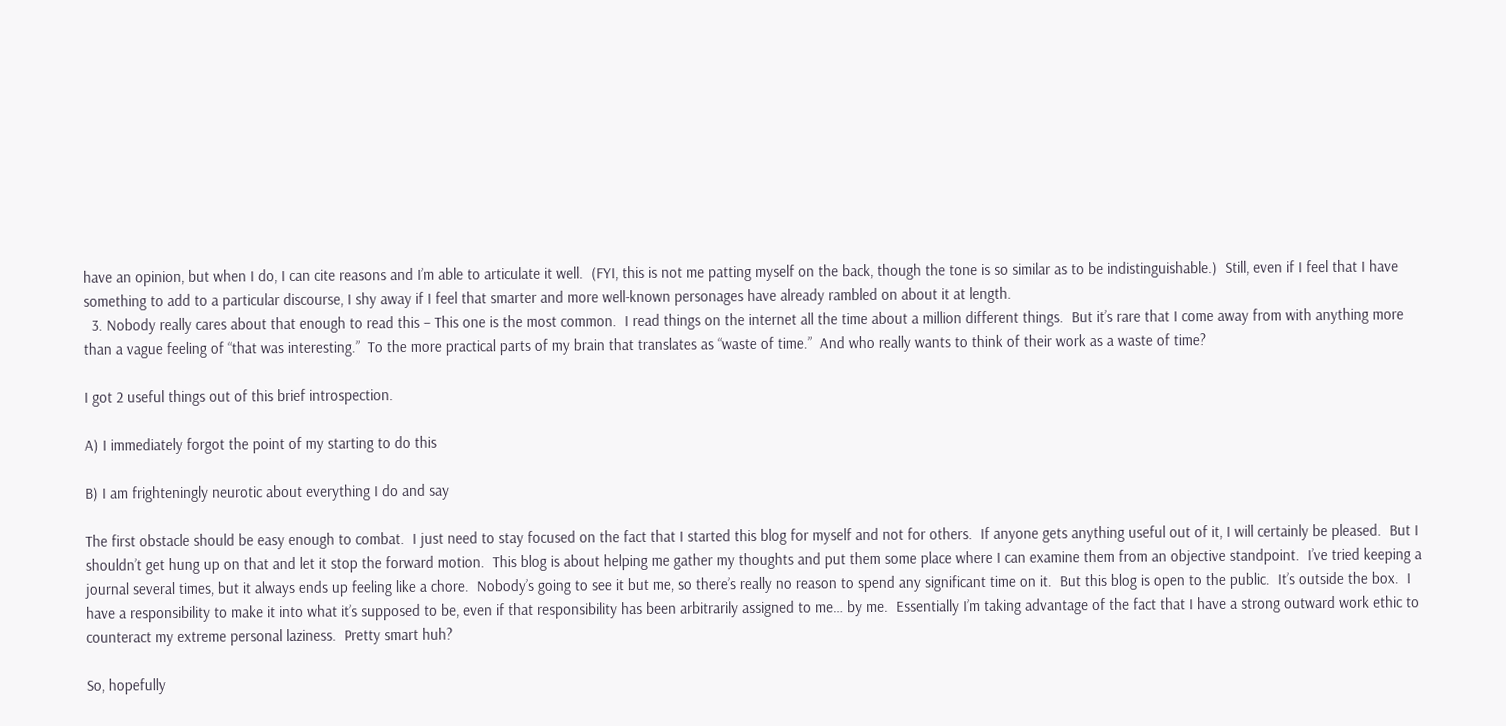have an opinion, but when I do, I can cite reasons and I’m able to articulate it well.  (FYI, this is not me patting myself on the back, though the tone is so similar as to be indistinguishable.)  Still, even if I feel that I have something to add to a particular discourse, I shy away if I feel that smarter and more well-known personages have already rambled on about it at length.
  3. Nobody really cares about that enough to read this – This one is the most common.  I read things on the internet all the time about a million different things.  But it’s rare that I come away from with anything more than a vague feeling of “that was interesting.”  To the more practical parts of my brain that translates as “waste of time.”  And who really wants to think of their work as a waste of time?

I got 2 useful things out of this brief introspection.

A) I immediately forgot the point of my starting to do this

B) I am frighteningly neurotic about everything I do and say

The first obstacle should be easy enough to combat.  I just need to stay focused on the fact that I started this blog for myself and not for others.  If anyone gets anything useful out of it, I will certainly be pleased.  But I shouldn’t get hung up on that and let it stop the forward motion.  This blog is about helping me gather my thoughts and put them some place where I can examine them from an objective standpoint.  I’ve tried keeping a journal several times, but it always ends up feeling like a chore.  Nobody’s going to see it but me, so there’s really no reason to spend any significant time on it.  But this blog is open to the public.  It’s outside the box.  I have a responsibility to make it into what it’s supposed to be, even if that responsibility has been arbitrarily assigned to me… by me.  Essentially I’m taking advantage of the fact that I have a strong outward work ethic to counteract my extreme personal laziness.  Pretty smart huh?

So, hopefully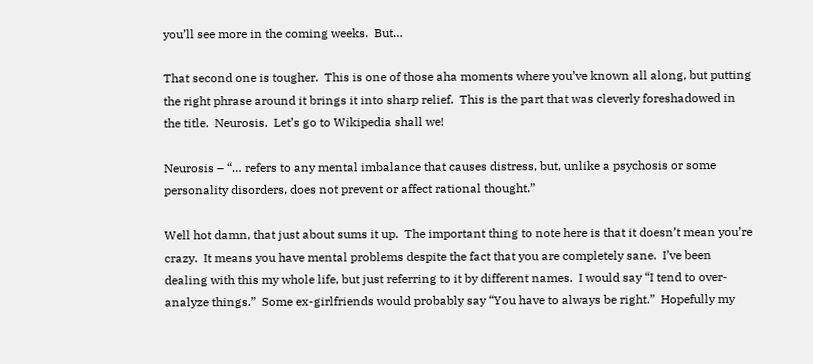you’ll see more in the coming weeks.  But…

That second one is tougher.  This is one of those aha moments where you’ve known all along, but putting the right phrase around it brings it into sharp relief.  This is the part that was cleverly foreshadowed in the title.  Neurosis.  Let’s go to Wikipedia shall we!

Neurosis – “… refers to any mental imbalance that causes distress, but, unlike a psychosis or some personality disorders, does not prevent or affect rational thought.”

Well hot damn, that just about sums it up.  The important thing to note here is that it doesn’t mean you’re crazy.  It means you have mental problems despite the fact that you are completely sane.  I’ve been dealing with this my whole life, but just referring to it by different names.  I would say “I tend to over-analyze things.”  Some ex-girlfriends would probably say “You have to always be right.”  Hopefully my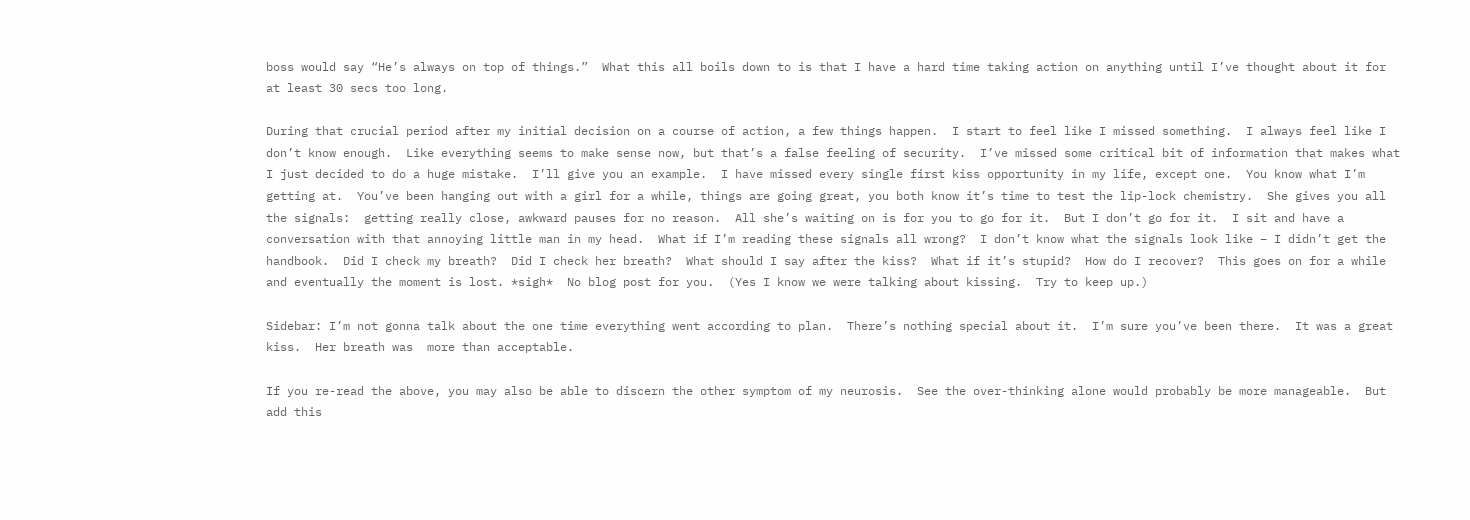boss would say “He’s always on top of things.”  What this all boils down to is that I have a hard time taking action on anything until I’ve thought about it for at least 30 secs too long.

During that crucial period after my initial decision on a course of action, a few things happen.  I start to feel like I missed something.  I always feel like I don’t know enough.  Like everything seems to make sense now, but that’s a false feeling of security.  I’ve missed some critical bit of information that makes what I just decided to do a huge mistake.  I’ll give you an example.  I have missed every single first kiss opportunity in my life, except one.  You know what I’m getting at.  You’ve been hanging out with a girl for a while, things are going great, you both know it’s time to test the lip-lock chemistry.  She gives you all the signals:  getting really close, awkward pauses for no reason.  All she’s waiting on is for you to go for it.  But I don’t go for it.  I sit and have a conversation with that annoying little man in my head.  What if I’m reading these signals all wrong?  I don’t know what the signals look like – I didn’t get the handbook.  Did I check my breath?  Did I check her breath?  What should I say after the kiss?  What if it’s stupid?  How do I recover?  This goes on for a while and eventually the moment is lost. *sigh*  No blog post for you.  (Yes I know we were talking about kissing.  Try to keep up.)

Sidebar: I’m not gonna talk about the one time everything went according to plan.  There’s nothing special about it.  I’m sure you’ve been there.  It was a great kiss.  Her breath was  more than acceptable.

If you re-read the above, you may also be able to discern the other symptom of my neurosis.  See the over-thinking alone would probably be more manageable.  But add this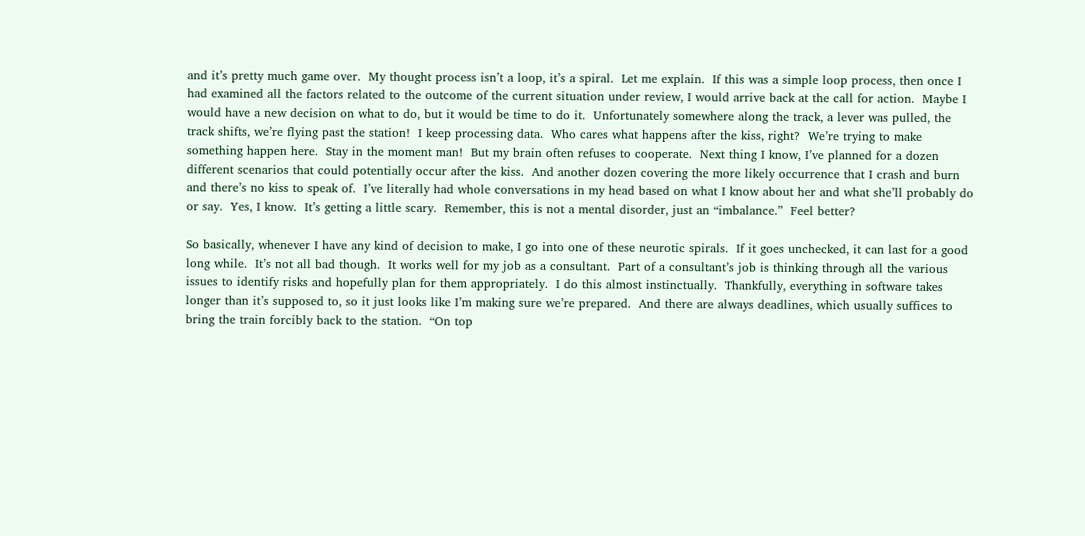and it’s pretty much game over.  My thought process isn’t a loop, it’s a spiral.  Let me explain.  If this was a simple loop process, then once I had examined all the factors related to the outcome of the current situation under review, I would arrive back at the call for action.  Maybe I would have a new decision on what to do, but it would be time to do it.  Unfortunately somewhere along the track, a lever was pulled, the track shifts, we’re flying past the station!  I keep processing data.  Who cares what happens after the kiss, right?  We’re trying to make something happen here.  Stay in the moment man!  But my brain often refuses to cooperate.  Next thing I know, I’ve planned for a dozen different scenarios that could potentially occur after the kiss.  And another dozen covering the more likely occurrence that I crash and burn and there’s no kiss to speak of.  I’ve literally had whole conversations in my head based on what I know about her and what she’ll probably do or say.  Yes, I know.  It’s getting a little scary.  Remember, this is not a mental disorder, just an “imbalance.”  Feel better?

So basically, whenever I have any kind of decision to make, I go into one of these neurotic spirals.  If it goes unchecked, it can last for a good long while.  It’s not all bad though.  It works well for my job as a consultant.  Part of a consultant’s job is thinking through all the various issues to identify risks and hopefully plan for them appropriately.  I do this almost instinctually.  Thankfully, everything in software takes longer than it’s supposed to, so it just looks like I’m making sure we’re prepared.  And there are always deadlines, which usually suffices to bring the train forcibly back to the station.  “On top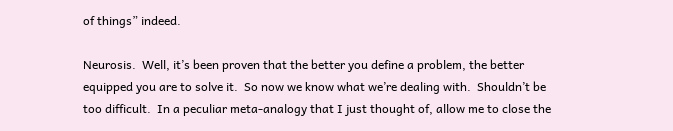of things” indeed.

Neurosis.  Well, it’s been proven that the better you define a problem, the better equipped you are to solve it.  So now we know what we’re dealing with.  Shouldn’t be too difficult.  In a peculiar meta-analogy that I just thought of, allow me to close the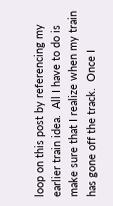loop on this post by referencing my earlier train idea.  All I have to do is make sure that I realize when my train has gone off the track.  Once I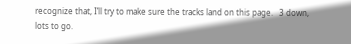recognize that, I’ll try to make sure the tracks land on this page.   3 down, lots to go.